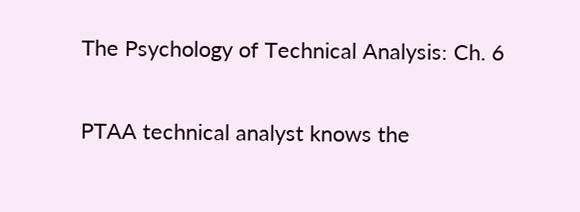The Psychology of Technical Analysis: Ch. 6

PTAA technical analyst knows the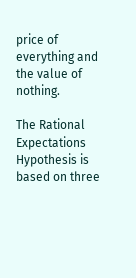price of everything and the value of nothing.

The Rational Expectations Hypothesis is based on three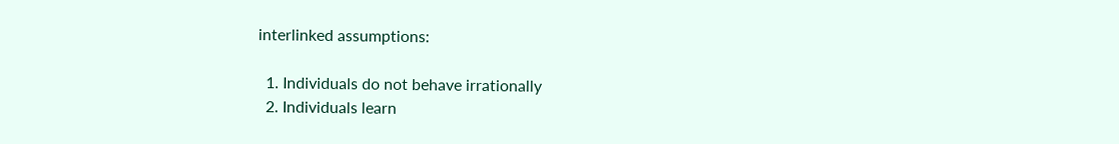interlinked assumptions:

  1. Individuals do not behave irrationally
  2. Individuals learn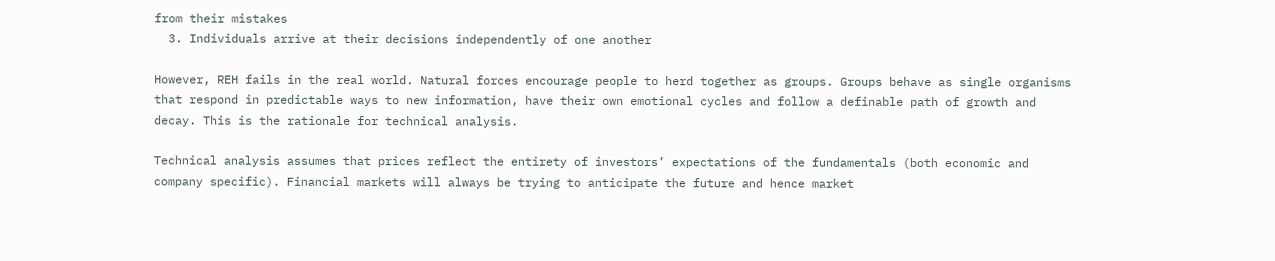from their mistakes
  3. Individuals arrive at their decisions independently of one another

However, REH fails in the real world. Natural forces encourage people to herd together as groups. Groups behave as single organisms that respond in predictable ways to new information, have their own emotional cycles and follow a definable path of growth and decay. This is the rationale for technical analysis.

Technical analysis assumes that prices reflect the entirety of investors’ expectations of the fundamentals (both economic and company specific). Financial markets will always be trying to anticipate the future and hence market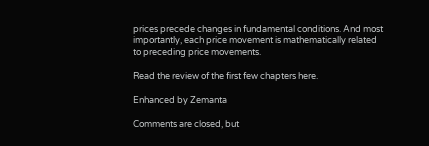prices precede changes in fundamental conditions. And most importantly, each price movement is mathematically related to preceding price movements.

Read the review of the first few chapters here.

Enhanced by Zemanta

Comments are closed, but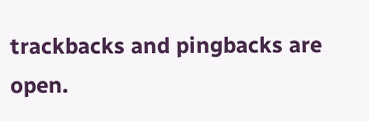trackbacks and pingbacks are open.